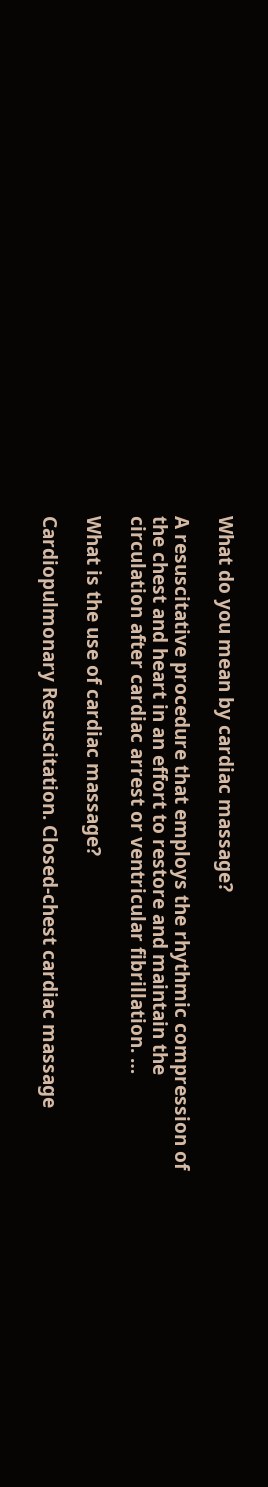What do you mean by cardiac massage?

A resuscitative procedure that employs the rhythmic compression of the chest and heart in an effort to restore and maintain the circulation after cardiac arrest or ventricular fibrillation. …

What is the use of cardiac massage?

Cardiopulmonary Resuscitation. Closed-chest cardiac massage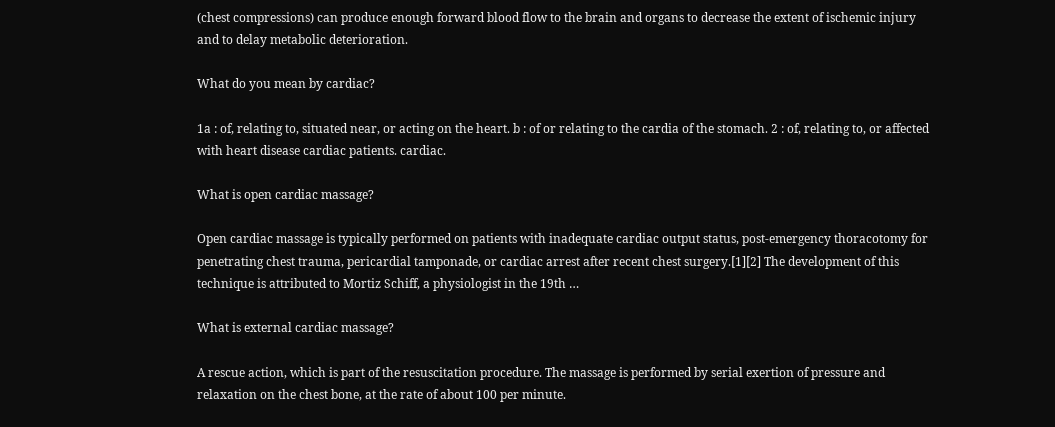(chest compressions) can produce enough forward blood flow to the brain and organs to decrease the extent of ischemic injury and to delay metabolic deterioration.

What do you mean by cardiac?

1a : of, relating to, situated near, or acting on the heart. b : of or relating to the cardia of the stomach. 2 : of, relating to, or affected with heart disease cardiac patients. cardiac.

What is open cardiac massage?

Open cardiac massage is typically performed on patients with inadequate cardiac output status, post-emergency thoracotomy for penetrating chest trauma, pericardial tamponade, or cardiac arrest after recent chest surgery.[1][2] The development of this technique is attributed to Mortiz Schiff, a physiologist in the 19th …

What is external cardiac massage?

A rescue action, which is part of the resuscitation procedure. The massage is performed by serial exertion of pressure and relaxation on the chest bone, at the rate of about 100 per minute.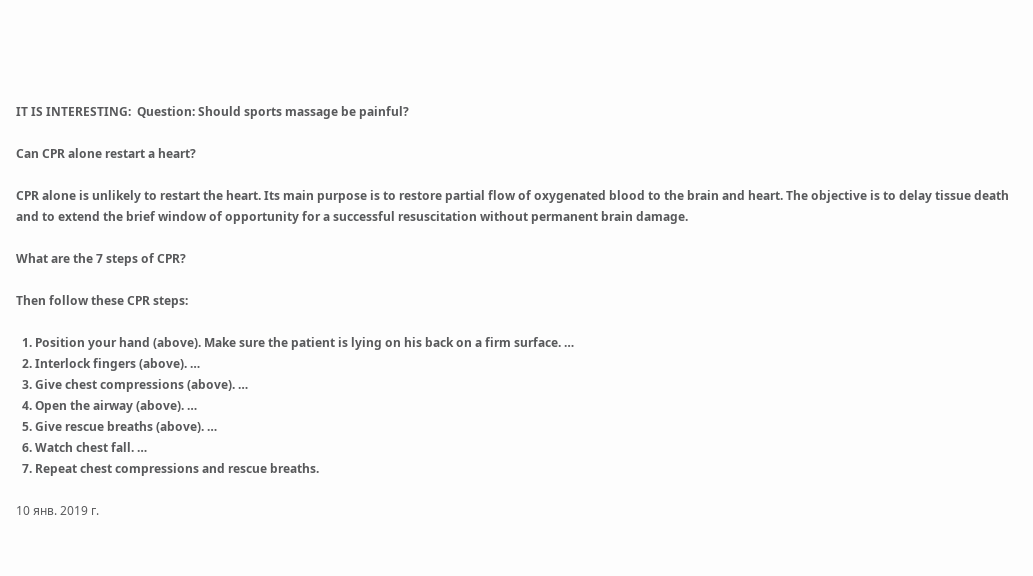IT IS INTERESTING:  Question: Should sports massage be painful?

Can CPR alone restart a heart?

CPR alone is unlikely to restart the heart. Its main purpose is to restore partial flow of oxygenated blood to the brain and heart. The objective is to delay tissue death and to extend the brief window of opportunity for a successful resuscitation without permanent brain damage.

What are the 7 steps of CPR?

Then follow these CPR steps:

  1. Position your hand (above). Make sure the patient is lying on his back on a firm surface. …
  2. Interlock fingers (above). …
  3. Give chest compressions (above). …
  4. Open the airway (above). …
  5. Give rescue breaths (above). …
  6. Watch chest fall. …
  7. Repeat chest compressions and rescue breaths.

10 янв. 2019 г.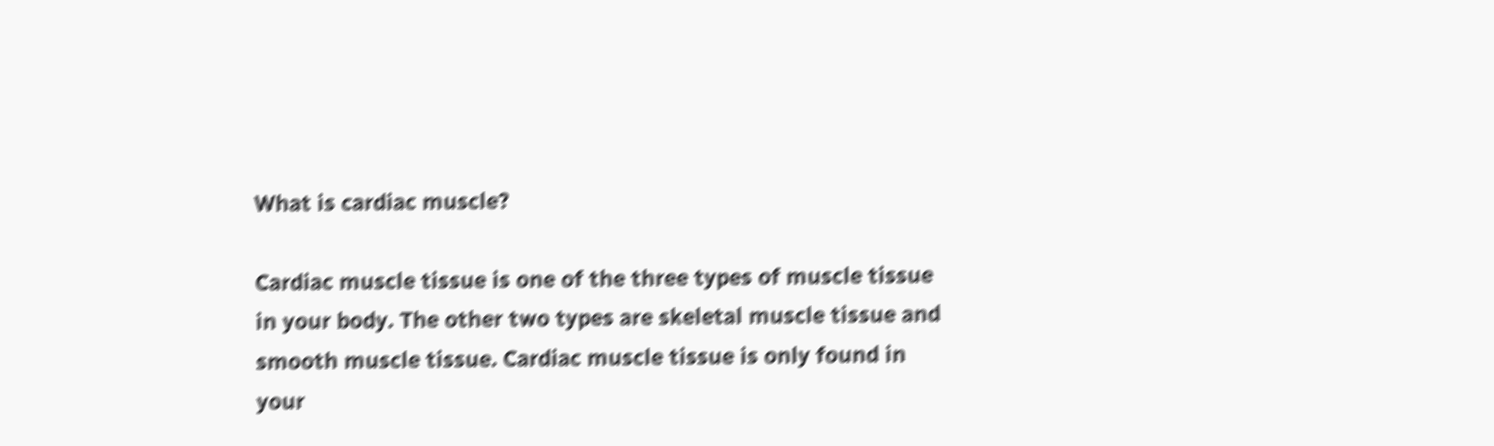What is cardiac muscle?

Cardiac muscle tissue is one of the three types of muscle tissue in your body. The other two types are skeletal muscle tissue and smooth muscle tissue. Cardiac muscle tissue is only found in your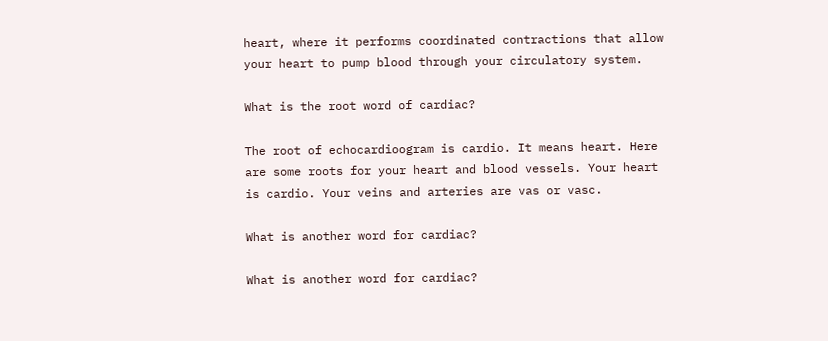heart, where it performs coordinated contractions that allow your heart to pump blood through your circulatory system.

What is the root word of cardiac?

The root of echocardioogram is cardio. It means heart. Here are some roots for your heart and blood vessels. Your heart is cardio. Your veins and arteries are vas or vasc.

What is another word for cardiac?

What is another word for cardiac?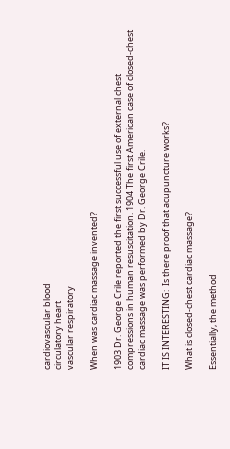cardiovascular blood
circulatory heart
vascular respiratory

When was cardiac massage invented?

1903 Dr. George Crile reported the first successful use of external chest compressions in human resuscitation. 1904 The first American case of closed-chest cardiac massage was performed by Dr. George Crile.

IT IS INTERESTING:  Is there proof that acupuncture works?

What is closed-chest cardiac massage?

Essentially, the method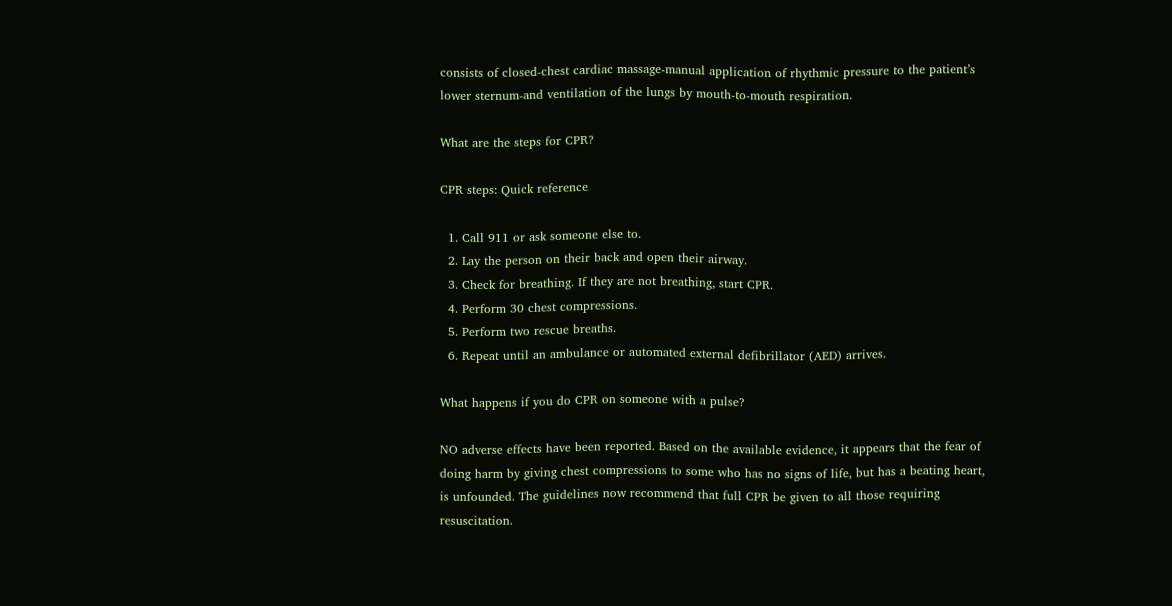consists of closed-chest cardiac massage-manual application of rhythmic pressure to the patient’s lower sternum-and ventilation of the lungs by mouth-to-mouth respiration.

What are the steps for CPR?

CPR steps: Quick reference

  1. Call 911 or ask someone else to.
  2. Lay the person on their back and open their airway.
  3. Check for breathing. If they are not breathing, start CPR.
  4. Perform 30 chest compressions.
  5. Perform two rescue breaths.
  6. Repeat until an ambulance or automated external defibrillator (AED) arrives.

What happens if you do CPR on someone with a pulse?

NO adverse effects have been reported. Based on the available evidence, it appears that the fear of doing harm by giving chest compressions to some who has no signs of life, but has a beating heart, is unfounded. The guidelines now recommend that full CPR be given to all those requiring resuscitation.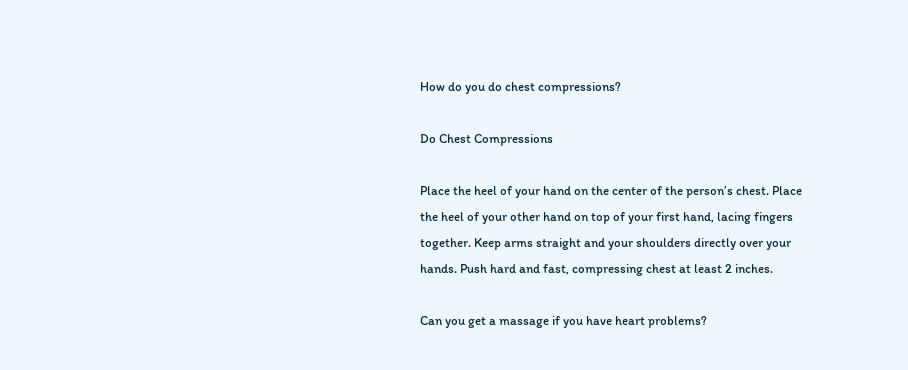How do you do chest compressions?

Do Chest Compressions

Place the heel of your hand on the center of the person’s chest. Place the heel of your other hand on top of your first hand, lacing fingers together. Keep arms straight and your shoulders directly over your hands. Push hard and fast, compressing chest at least 2 inches.

Can you get a massage if you have heart problems?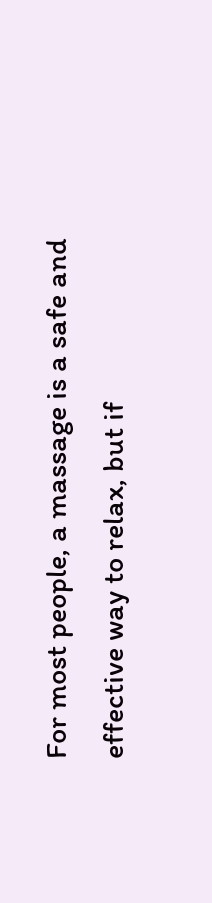For most people, a massage is a safe and effective way to relax, but if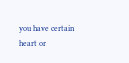you have certain heart or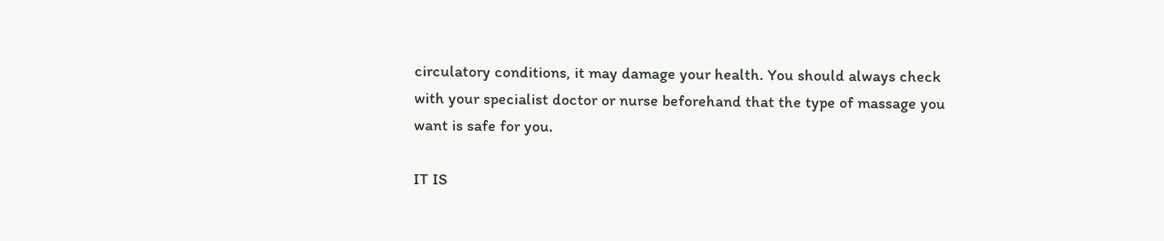circulatory conditions, it may damage your health. You should always check with your specialist doctor or nurse beforehand that the type of massage you want is safe for you.

IT IS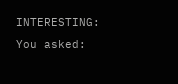INTERESTING:  You asked: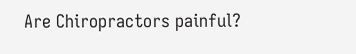Are Chiropractors painful?